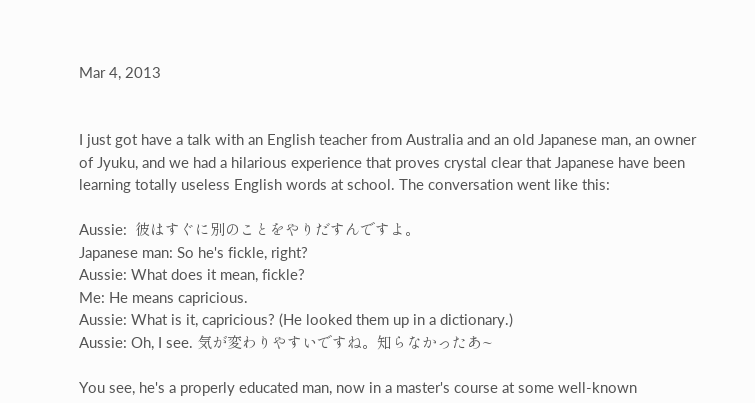Mar 4, 2013


I just got have a talk with an English teacher from Australia and an old Japanese man, an owner of Jyuku, and we had a hilarious experience that proves crystal clear that Japanese have been learning totally useless English words at school. The conversation went like this:

Aussie:  彼はすぐに別のことをやりだすんですよ。
Japanese man: So he's fickle, right?
Aussie: What does it mean, fickle?
Me: He means capricious.
Aussie: What is it, capricious? (He looked them up in a dictionary.)
Aussie: Oh, I see. 気が変わりやすいですね。知らなかったあ~

You see, he's a properly educated man, now in a master's course at some well-known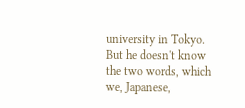university in Tokyo. But he doesn't know the two words, which we, Japanese,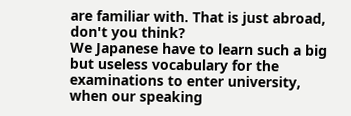are familiar with. That is just abroad, don't you think?
We Japanese have to learn such a big but useless vocabulary for the examinations to enter university, when our speaking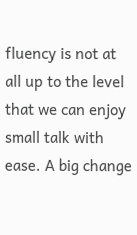fluency is not at all up to the level that we can enjoy small talk with ease. A big change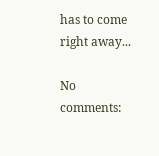has to come right away...

No comments: